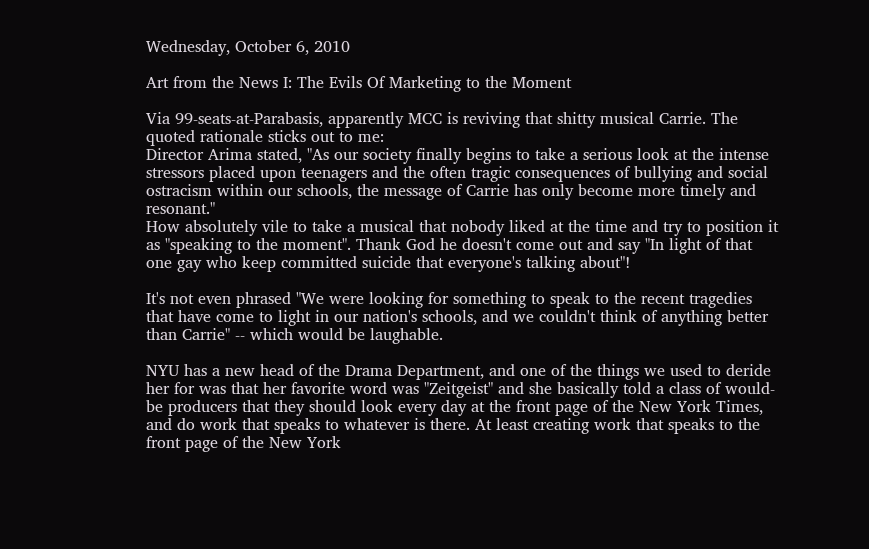Wednesday, October 6, 2010

Art from the News I: The Evils Of Marketing to the Moment

Via 99-seats-at-Parabasis, apparently MCC is reviving that shitty musical Carrie. The quoted rationale sticks out to me:
Director Arima stated, "As our society finally begins to take a serious look at the intense stressors placed upon teenagers and the often tragic consequences of bullying and social ostracism within our schools, the message of Carrie has only become more timely and resonant."
How absolutely vile to take a musical that nobody liked at the time and try to position it as "speaking to the moment". Thank God he doesn't come out and say "In light of that one gay who keep committed suicide that everyone's talking about"!

It's not even phrased "We were looking for something to speak to the recent tragedies that have come to light in our nation's schools, and we couldn't think of anything better than Carrie" -- which would be laughable.

NYU has a new head of the Drama Department, and one of the things we used to deride her for was that her favorite word was "Zeitgeist" and she basically told a class of would-be producers that they should look every day at the front page of the New York Times, and do work that speaks to whatever is there. At least creating work that speaks to the front page of the New York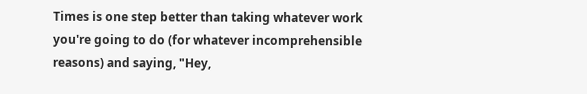Times is one step better than taking whatever work you're going to do (for whatever incomprehensible reasons) and saying, "Hey,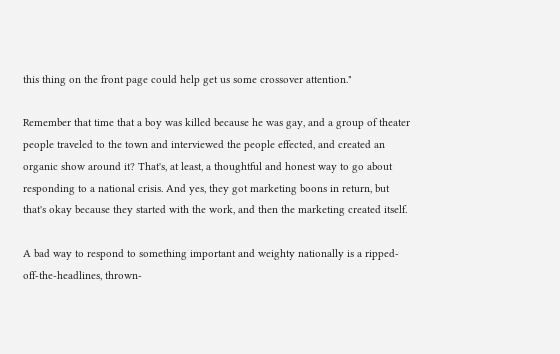this thing on the front page could help get us some crossover attention."

Remember that time that a boy was killed because he was gay, and a group of theater people traveled to the town and interviewed the people effected, and created an organic show around it? That's, at least, a thoughtful and honest way to go about responding to a national crisis. And yes, they got marketing boons in return, but that's okay because they started with the work, and then the marketing created itself.

A bad way to respond to something important and weighty nationally is a ripped-off-the-headlines, thrown-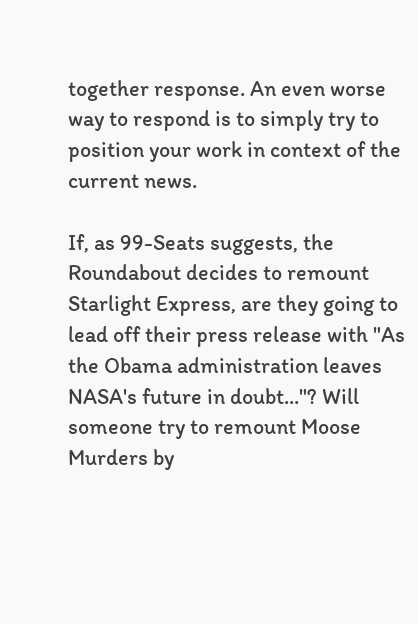together response. An even worse way to respond is to simply try to position your work in context of the current news.

If, as 99-Seats suggests, the Roundabout decides to remount Starlight Express, are they going to lead off their press release with "As the Obama administration leaves NASA's future in doubt..."? Will someone try to remount Moose Murders by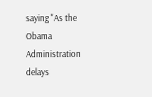saying "As the Obama Administration delays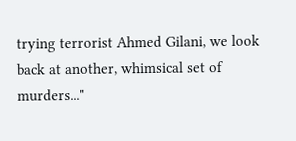trying terrorist Ahmed Gilani, we look back at another, whimsical set of murders..."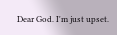Dear God. I'm just upset.